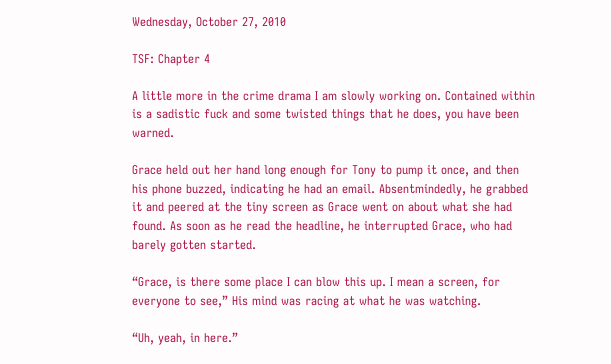Wednesday, October 27, 2010

TSF: Chapter 4

A little more in the crime drama I am slowly working on. Contained within is a sadistic fuck and some twisted things that he does, you have been warned.

Grace held out her hand long enough for Tony to pump it once, and then his phone buzzed, indicating he had an email. Absentmindedly, he grabbed it and peered at the tiny screen as Grace went on about what she had found. As soon as he read the headline, he interrupted Grace, who had barely gotten started.

“Grace, is there some place I can blow this up. I mean a screen, for everyone to see,” His mind was racing at what he was watching.

“Uh, yeah, in here.”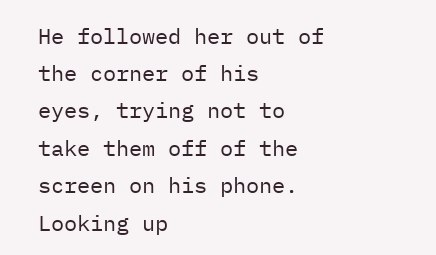He followed her out of the corner of his eyes, trying not to take them off of the screen on his phone. Looking up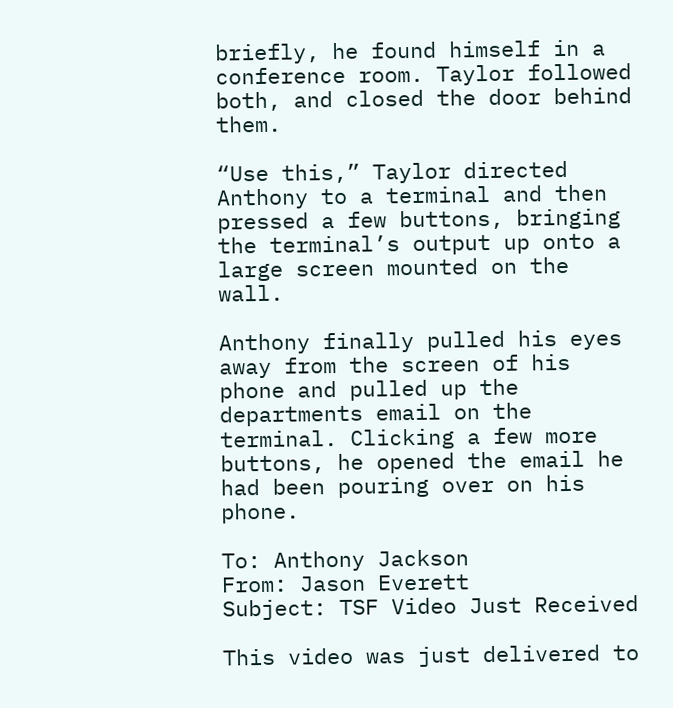briefly, he found himself in a conference room. Taylor followed both, and closed the door behind them.

“Use this,” Taylor directed Anthony to a terminal and then pressed a few buttons, bringing the terminal’s output up onto a large screen mounted on the wall.

Anthony finally pulled his eyes away from the screen of his phone and pulled up the departments email on the terminal. Clicking a few more buttons, he opened the email he had been pouring over on his phone.

To: Anthony Jackson
From: Jason Everett
Subject: TSF Video Just Received

This video was just delivered to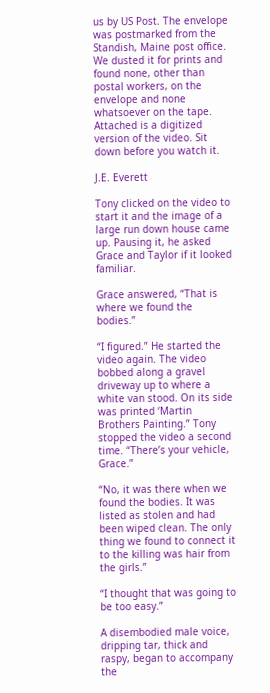us by US Post. The envelope was postmarked from the Standish, Maine post office. We dusted it for prints and found none, other than postal workers, on the envelope and none whatsoever on the tape. Attached is a digitized version of the video. Sit down before you watch it.

J.E. Everett

Tony clicked on the video to start it and the image of a large run down house came up. Pausing it, he asked Grace and Taylor if it looked familiar.

Grace answered, “That is where we found the bodies.”

“I figured.” He started the video again. The video bobbed along a gravel driveway up to where a white van stood. On its side was printed ‘Martin Brothers Painting.” Tony stopped the video a second time. “There’s your vehicle, Grace.”

“No, it was there when we found the bodies. It was listed as stolen and had been wiped clean. The only thing we found to connect it to the killing was hair from the girls.”

“I thought that was going to be too easy.”

A disembodied male voice, dripping tar, thick and raspy, began to accompany the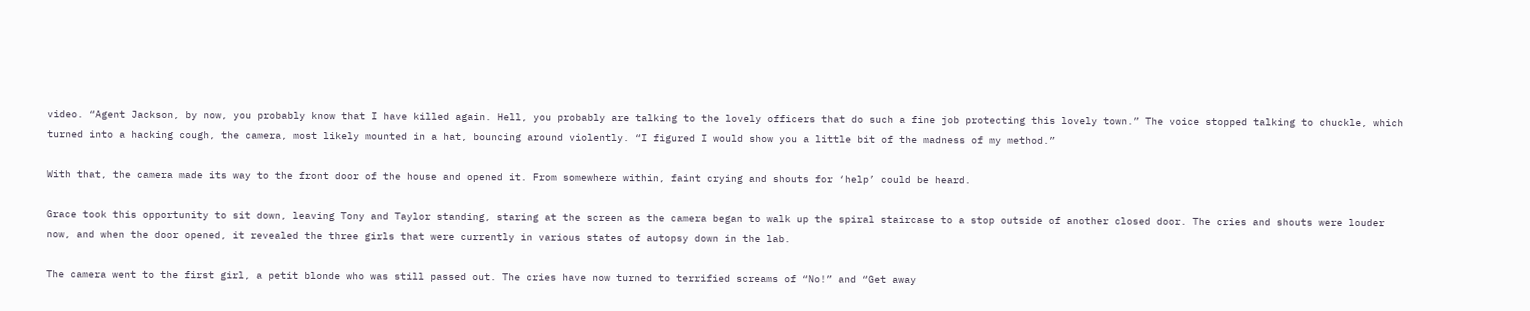video. “Agent Jackson, by now, you probably know that I have killed again. Hell, you probably are talking to the lovely officers that do such a fine job protecting this lovely town.” The voice stopped talking to chuckle, which turned into a hacking cough, the camera, most likely mounted in a hat, bouncing around violently. “I figured I would show you a little bit of the madness of my method.”

With that, the camera made its way to the front door of the house and opened it. From somewhere within, faint crying and shouts for ‘help’ could be heard.

Grace took this opportunity to sit down, leaving Tony and Taylor standing, staring at the screen as the camera began to walk up the spiral staircase to a stop outside of another closed door. The cries and shouts were louder now, and when the door opened, it revealed the three girls that were currently in various states of autopsy down in the lab.

The camera went to the first girl, a petit blonde who was still passed out. The cries have now turned to terrified screams of “No!” and “Get away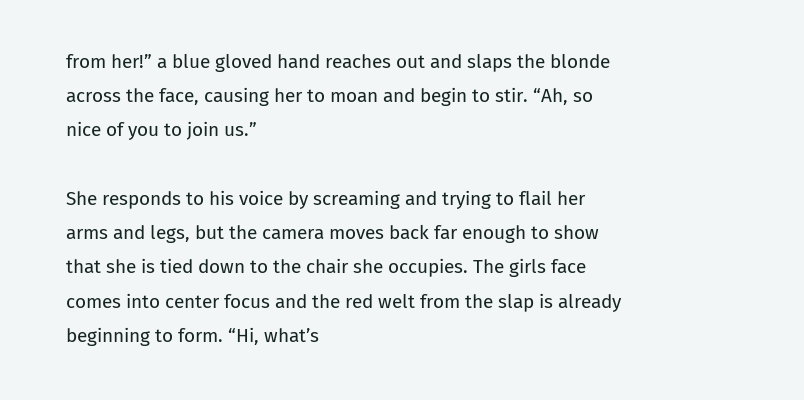from her!” a blue gloved hand reaches out and slaps the blonde across the face, causing her to moan and begin to stir. “Ah, so nice of you to join us.”

She responds to his voice by screaming and trying to flail her arms and legs, but the camera moves back far enough to show that she is tied down to the chair she occupies. The girls face comes into center focus and the red welt from the slap is already beginning to form. “Hi, what’s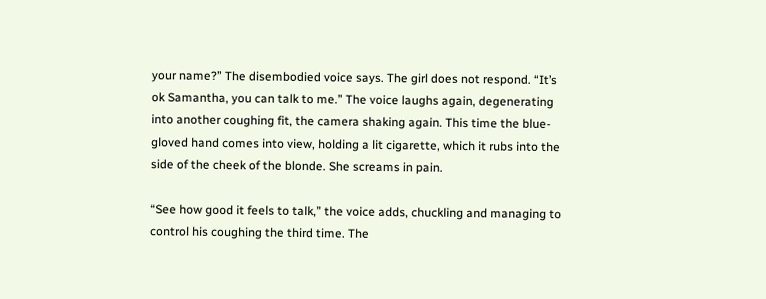your name?” The disembodied voice says. The girl does not respond. “It’s ok Samantha, you can talk to me.” The voice laughs again, degenerating into another coughing fit, the camera shaking again. This time the blue-gloved hand comes into view, holding a lit cigarette, which it rubs into the side of the cheek of the blonde. She screams in pain.

“See how good it feels to talk,” the voice adds, chuckling and managing to control his coughing the third time. The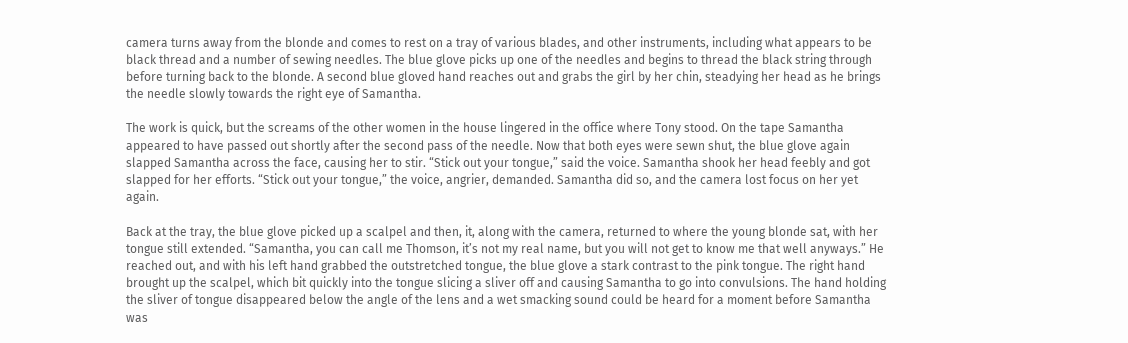camera turns away from the blonde and comes to rest on a tray of various blades, and other instruments, including what appears to be black thread and a number of sewing needles. The blue glove picks up one of the needles and begins to thread the black string through before turning back to the blonde. A second blue gloved hand reaches out and grabs the girl by her chin, steadying her head as he brings the needle slowly towards the right eye of Samantha.

The work is quick, but the screams of the other women in the house lingered in the office where Tony stood. On the tape Samantha appeared to have passed out shortly after the second pass of the needle. Now that both eyes were sewn shut, the blue glove again slapped Samantha across the face, causing her to stir. “Stick out your tongue,” said the voice. Samantha shook her head feebly and got slapped for her efforts. “Stick out your tongue,” the voice, angrier, demanded. Samantha did so, and the camera lost focus on her yet again.

Back at the tray, the blue glove picked up a scalpel and then, it, along with the camera, returned to where the young blonde sat, with her tongue still extended. “Samantha, you can call me Thomson, it’s not my real name, but you will not get to know me that well anyways.” He reached out, and with his left hand grabbed the outstretched tongue, the blue glove a stark contrast to the pink tongue. The right hand brought up the scalpel, which bit quickly into the tongue slicing a sliver off and causing Samantha to go into convulsions. The hand holding the sliver of tongue disappeared below the angle of the lens and a wet smacking sound could be heard for a moment before Samantha was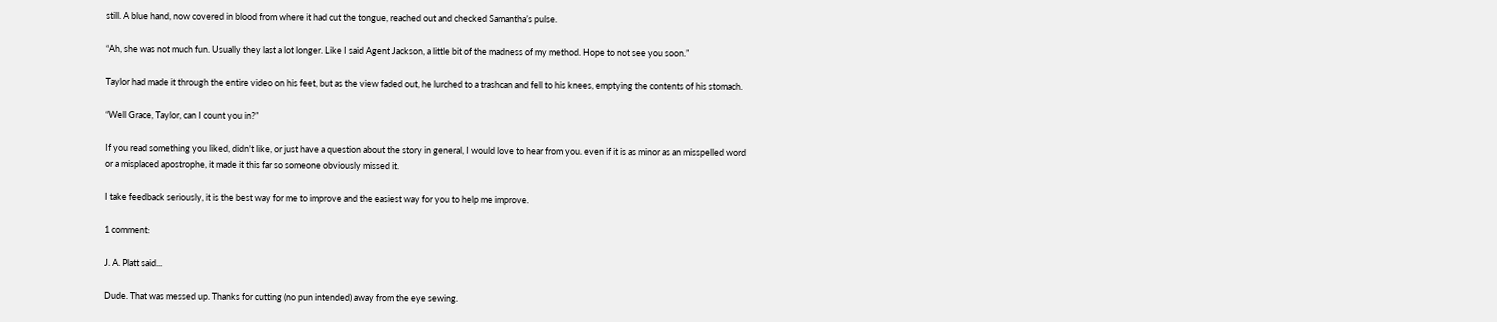still. A blue hand, now covered in blood from where it had cut the tongue, reached out and checked Samantha’s pulse.

“Ah, she was not much fun. Usually they last a lot longer. Like I said Agent Jackson, a little bit of the madness of my method. Hope to not see you soon.”

Taylor had made it through the entire video on his feet, but as the view faded out, he lurched to a trashcan and fell to his knees, emptying the contents of his stomach.

“Well Grace, Taylor, can I count you in?”

If you read something you liked, didn't like, or just have a question about the story in general, I would love to hear from you. even if it is as minor as an misspelled word or a misplaced apostrophe, it made it this far so someone obviously missed it.

I take feedback seriously, it is the best way for me to improve and the easiest way for you to help me improve.

1 comment:

J. A. Platt said...

Dude. That was messed up. Thanks for cutting (no pun intended) away from the eye sewing.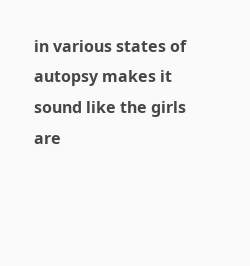in various states of autopsy makes it sound like the girls are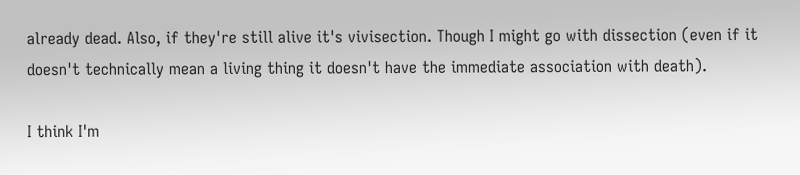already dead. Also, if they're still alive it's vivisection. Though I might go with dissection (even if it doesn't technically mean a living thing it doesn't have the immediate association with death).

I think I'm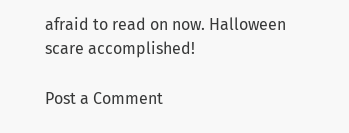afraid to read on now. Halloween scare accomplished!

Post a Comment